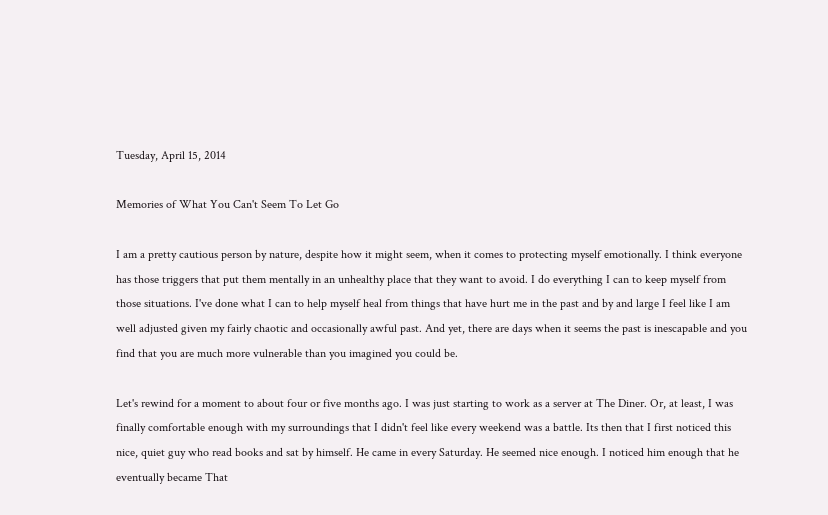Tuesday, April 15, 2014

Memories of What You Can't Seem To Let Go

I am a pretty cautious person by nature, despite how it might seem, when it comes to protecting myself emotionally. I think everyone has those triggers that put them mentally in an unhealthy place that they want to avoid. I do everything I can to keep myself from those situations. I've done what I can to help myself heal from things that have hurt me in the past and by and large I feel like I am well adjusted given my fairly chaotic and occasionally awful past. And yet, there are days when it seems the past is inescapable and you find that you are much more vulnerable than you imagined you could be.

Let's rewind for a moment to about four or five months ago. I was just starting to work as a server at The Diner. Or, at least, I was finally comfortable enough with my surroundings that I didn't feel like every weekend was a battle. Its then that I first noticed this nice, quiet guy who read books and sat by himself. He came in every Saturday. He seemed nice enough. I noticed him enough that he eventually became That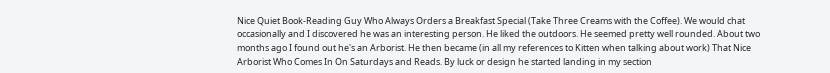Nice Quiet Book-Reading Guy Who Always Orders a Breakfast Special (Take Three Creams with the Coffee). We would chat occasionally and I discovered he was an interesting person. He liked the outdoors. He seemed pretty well rounded. About two months ago I found out he's an Arborist. He then became (in all my references to Kitten when talking about work) That Nice Arborist Who Comes In On Saturdays and Reads. By luck or design he started landing in my section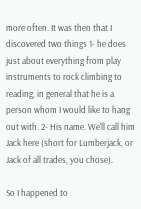more often. It was then that I discovered two things 1- he does just about everything from play instruments to rock climbing to reading, in general that he is a person whom I would like to hang out with. 2- His name. We'll call him Jack here (short for Lumberjack, or Jack of all trades, you chose).

So I happened to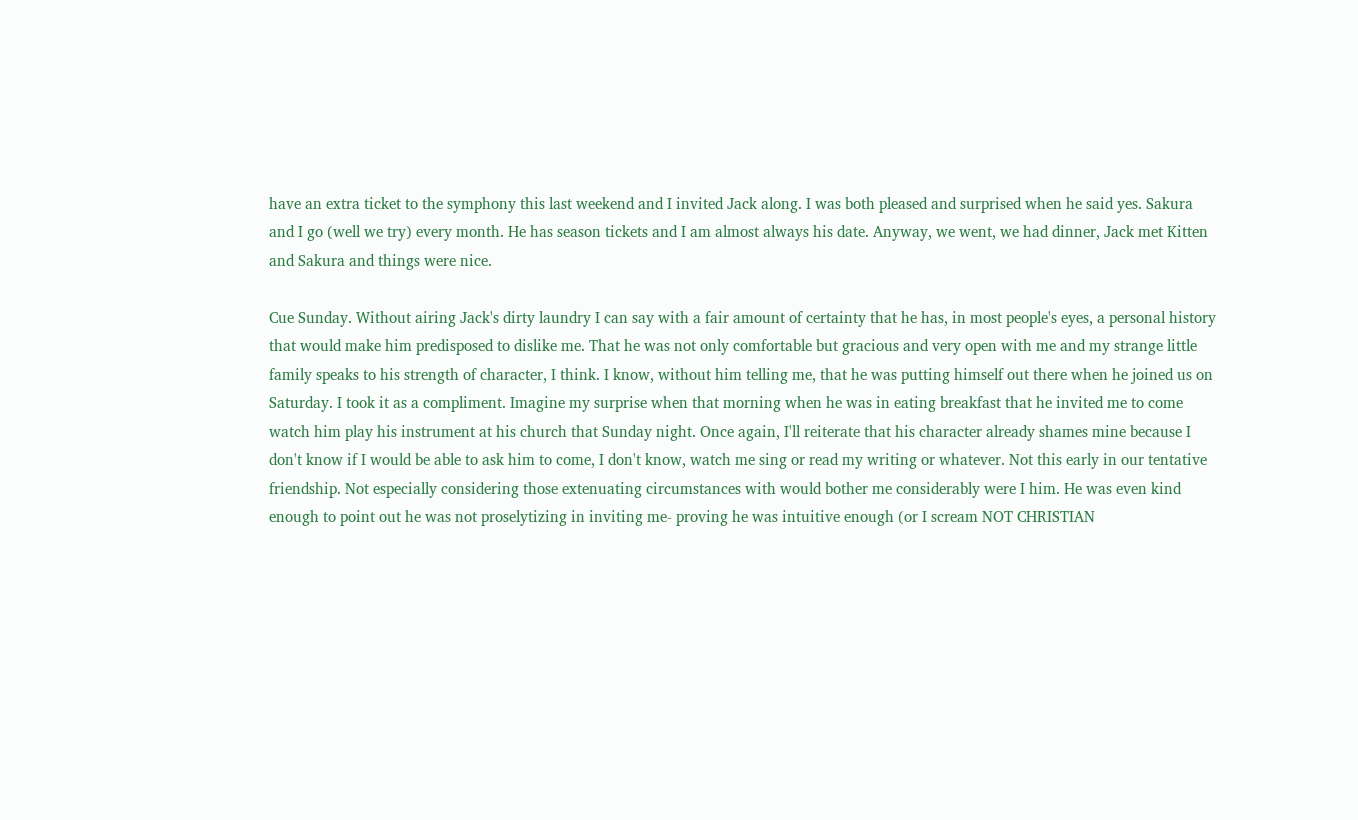have an extra ticket to the symphony this last weekend and I invited Jack along. I was both pleased and surprised when he said yes. Sakura and I go (well we try) every month. He has season tickets and I am almost always his date. Anyway, we went, we had dinner, Jack met Kitten and Sakura and things were nice.

Cue Sunday. Without airing Jack's dirty laundry I can say with a fair amount of certainty that he has, in most people's eyes, a personal history that would make him predisposed to dislike me. That he was not only comfortable but gracious and very open with me and my strange little family speaks to his strength of character, I think. I know, without him telling me, that he was putting himself out there when he joined us on Saturday. I took it as a compliment. Imagine my surprise when that morning when he was in eating breakfast that he invited me to come watch him play his instrument at his church that Sunday night. Once again, I'll reiterate that his character already shames mine because I don't know if I would be able to ask him to come, I don't know, watch me sing or read my writing or whatever. Not this early in our tentative friendship. Not especially considering those extenuating circumstances with would bother me considerably were I him. He was even kind enough to point out he was not proselytizing in inviting me- proving he was intuitive enough (or I scream NOT CHRISTIAN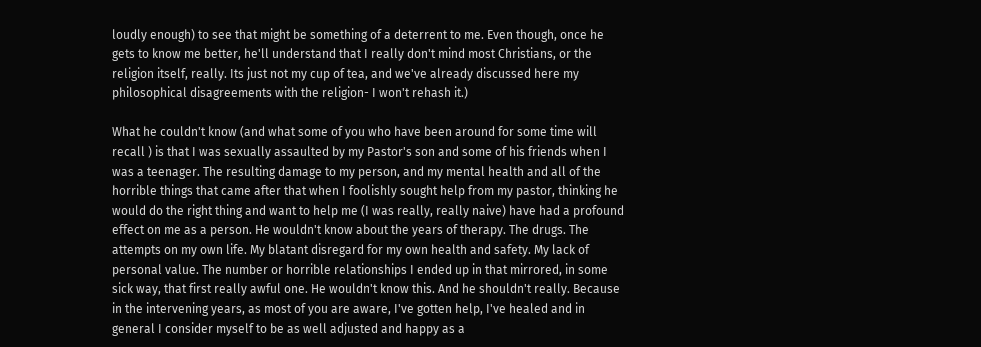loudly enough) to see that might be something of a deterrent to me. Even though, once he gets to know me better, he'll understand that I really don't mind most Christians, or the religion itself, really. Its just not my cup of tea, and we've already discussed here my philosophical disagreements with the religion- I won't rehash it.)

What he couldn't know (and what some of you who have been around for some time will recall ) is that I was sexually assaulted by my Pastor's son and some of his friends when I was a teenager. The resulting damage to my person, and my mental health and all of the horrible things that came after that when I foolishly sought help from my pastor, thinking he would do the right thing and want to help me (I was really, really naive) have had a profound effect on me as a person. He wouldn't know about the years of therapy. The drugs. The attempts on my own life. My blatant disregard for my own health and safety. My lack of personal value. The number or horrible relationships I ended up in that mirrored, in some sick way, that first really awful one. He wouldn't know this. And he shouldn't really. Because in the intervening years, as most of you are aware, I've gotten help, I've healed and in general I consider myself to be as well adjusted and happy as a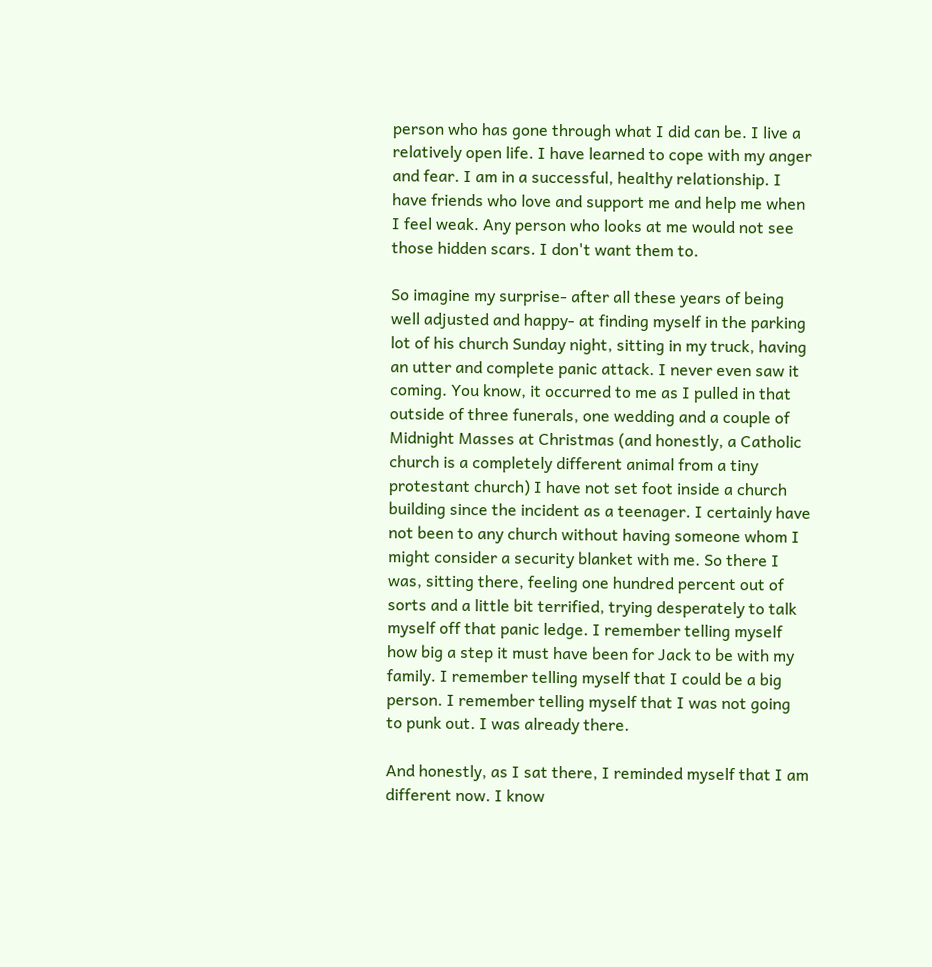person who has gone through what I did can be. I live a relatively open life. I have learned to cope with my anger and fear. I am in a successful, healthy relationship. I have friends who love and support me and help me when I feel weak. Any person who looks at me would not see those hidden scars. I don't want them to.

So imagine my surprise- after all these years of being well adjusted and happy- at finding myself in the parking lot of his church Sunday night, sitting in my truck, having an utter and complete panic attack. I never even saw it coming. You know, it occurred to me as I pulled in that outside of three funerals, one wedding and a couple of Midnight Masses at Christmas (and honestly, a Catholic church is a completely different animal from a tiny protestant church) I have not set foot inside a church building since the incident as a teenager. I certainly have not been to any church without having someone whom I might consider a security blanket with me. So there I was, sitting there, feeling one hundred percent out of sorts and a little bit terrified, trying desperately to talk myself off that panic ledge. I remember telling myself how big a step it must have been for Jack to be with my family. I remember telling myself that I could be a big person. I remember telling myself that I was not going to punk out. I was already there.

And honestly, as I sat there, I reminded myself that I am different now. I know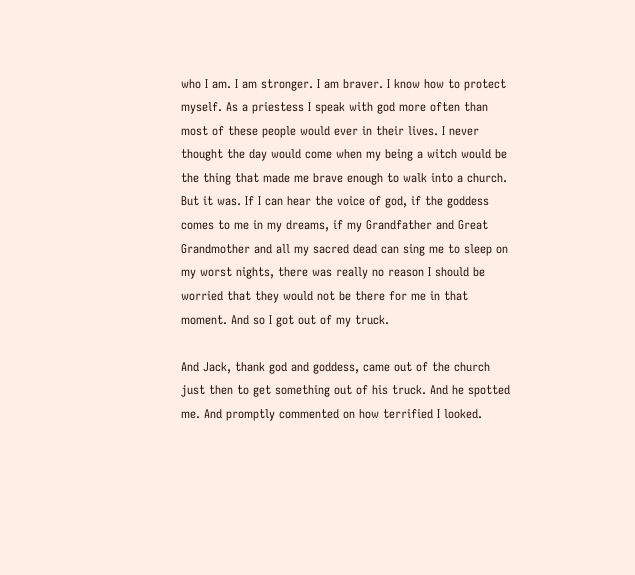who I am. I am stronger. I am braver. I know how to protect myself. As a priestess I speak with god more often than most of these people would ever in their lives. I never thought the day would come when my being a witch would be the thing that made me brave enough to walk into a church. But it was. If I can hear the voice of god, if the goddess comes to me in my dreams, if my Grandfather and Great Grandmother and all my sacred dead can sing me to sleep on my worst nights, there was really no reason I should be worried that they would not be there for me in that moment. And so I got out of my truck.

And Jack, thank god and goddess, came out of the church just then to get something out of his truck. And he spotted me. And promptly commented on how terrified I looked.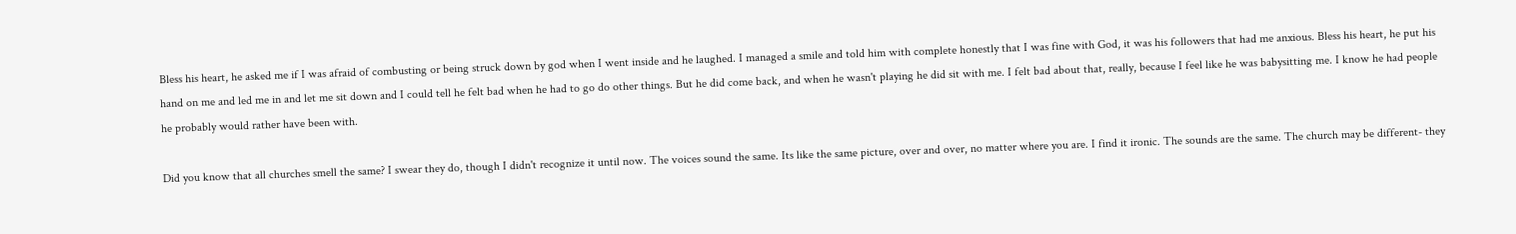Bless his heart, he asked me if I was afraid of combusting or being struck down by god when I went inside and he laughed. I managed a smile and told him with complete honestly that I was fine with God, it was his followers that had me anxious. Bless his heart, he put his hand on me and led me in and let me sit down and I could tell he felt bad when he had to go do other things. But he did come back, and when he wasn't playing he did sit with me. I felt bad about that, really, because I feel like he was babysitting me. I know he had people he probably would rather have been with.

Did you know that all churches smell the same? I swear they do, though I didn't recognize it until now. The voices sound the same. Its like the same picture, over and over, no matter where you are. I find it ironic. The sounds are the same. The church may be different- they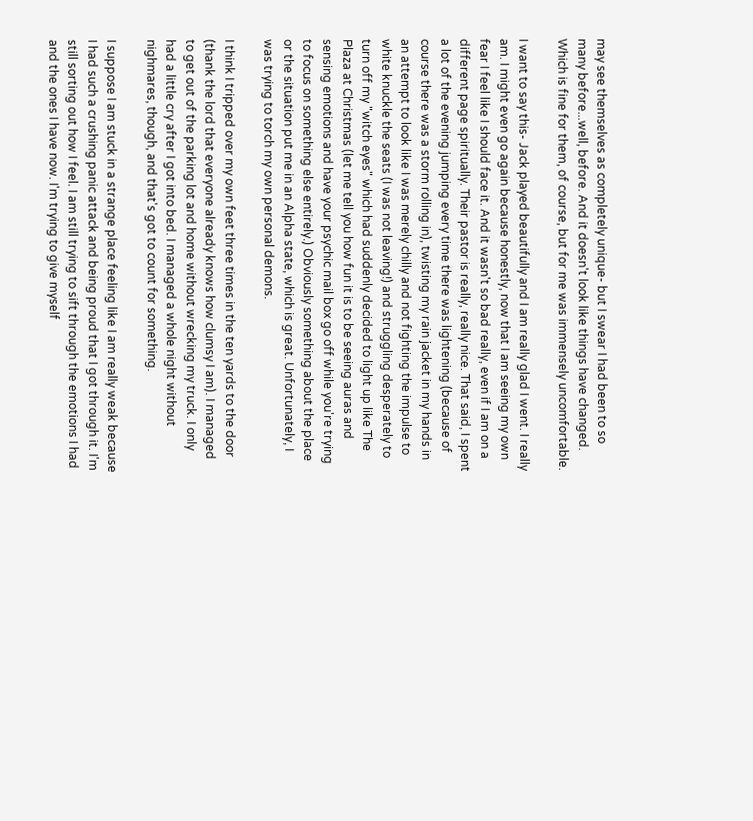may see themselves as completely unique- but I swear I had been to so many before...well, before. And it doesn't look like things have changed. Which is fine for them, of course, but for me was immensely uncomfortable.

I want to say this- Jack played beautifully and I am really glad I went. I really am. I might even go again because honestly, now that I am seeing my own fear I feel like I should face it. And it wasn't so bad really, even if I am on a different page spiritually. Their pastor is really, really nice. That said, I spent a lot of the evening jumping every time there was lightening (because of course there was a storm rolling in), twisting my rain jacket in my hands in an attempt to look like I was merely chilly and not fighting the impulse to white knuckle the seats (I was not leaving!) and struggling desperately to turn off my "witch eyes" which had suddenly decided to light up like The Plaza at Christmas (let me tell you how fun it is to be seeing auras and sensing emotions and have your psychic mail box go off while you're trying to focus on something else entirely.) Obviously something about the place or the situation put me in an Alpha state, which is great. Unfortunately, I was trying to torch my own personal demons.

I think I tripped over my own feet three times in the ten yards to the door (thank the lord that everyone already knows how clumsy I am). I managed to get out of the parking lot and home without wrecking my truck. I only had a little cry after I got into bed. I managed a whole night without nighmares, though, and that's got to count for something.

I suppose I am stuck in a strange place feeling like I am really weak because I had such a crushing panic attack and being proud that I got through it. I'm still sorting out how I feel. I am still trying to sift through the emotions I had and the ones I have now. I'm trying to give myself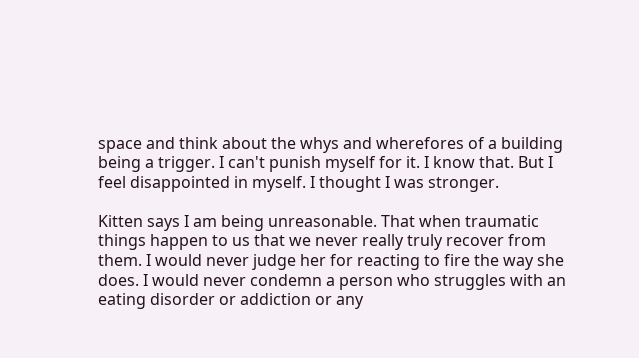space and think about the whys and wherefores of a building being a trigger. I can't punish myself for it. I know that. But I feel disappointed in myself. I thought I was stronger.

Kitten says I am being unreasonable. That when traumatic things happen to us that we never really truly recover from them. I would never judge her for reacting to fire the way she does. I would never condemn a person who struggles with an eating disorder or addiction or any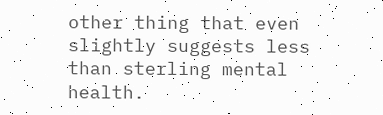other thing that even slightly suggests less than sterling mental health.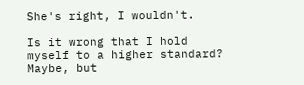She's right, I wouldn't.

Is it wrong that I hold myself to a higher standard? Maybe, but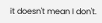it doesn't mean I don't.